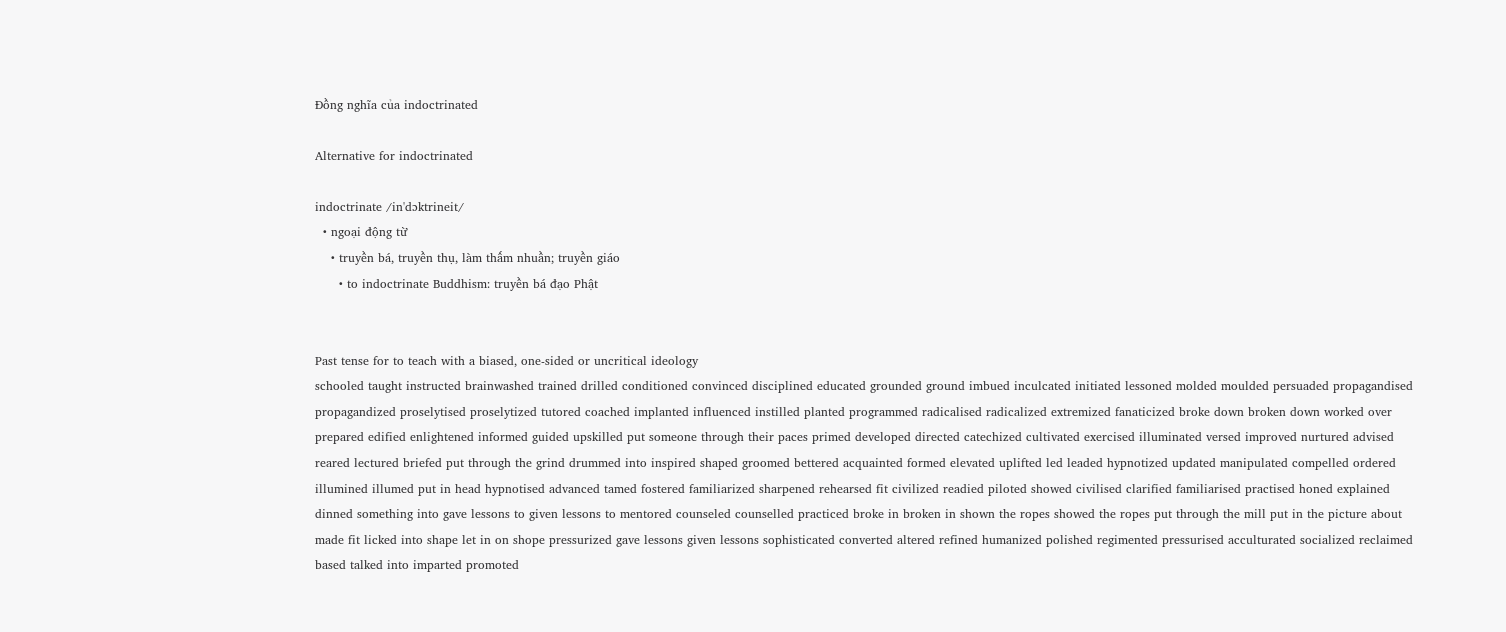Đồng nghĩa của indoctrinated

Alternative for indoctrinated

indoctrinate /in'dɔktrineit/
  • ngoại động từ
    • truyền bá, truyền thụ, làm thấm nhuần; truyền giáo
      • to indoctrinate Buddhism: truyền bá đạo Phật


Past tense for to teach with a biased, one-sided or uncritical ideology
schooled taught instructed brainwashed trained drilled conditioned convinced disciplined educated grounded ground imbued inculcated initiated lessoned molded moulded persuaded propagandised propagandized proselytised proselytized tutored coached implanted influenced instilled planted programmed radicalised radicalized extremized fanaticized broke down broken down worked over prepared edified enlightened informed guided upskilled put someone through their paces primed developed directed catechized cultivated exercised illuminated versed improved nurtured advised reared lectured briefed put through the grind drummed into inspired shaped groomed bettered acquainted formed elevated uplifted led leaded hypnotized updated manipulated compelled ordered illumined illumed put in head hypnotised advanced tamed fostered familiarized sharpened rehearsed fit civilized readied piloted showed civilised clarified familiarised practised honed explained dinned something into gave lessons to given lessons to mentored counseled counselled practiced broke in broken in shown the ropes showed the ropes put through the mill put in the picture about made fit licked into shape let in on shope pressurized gave lessons given lessons sophisticated converted altered refined humanized polished regimented pressurised acculturated socialized reclaimed based talked into imparted promoted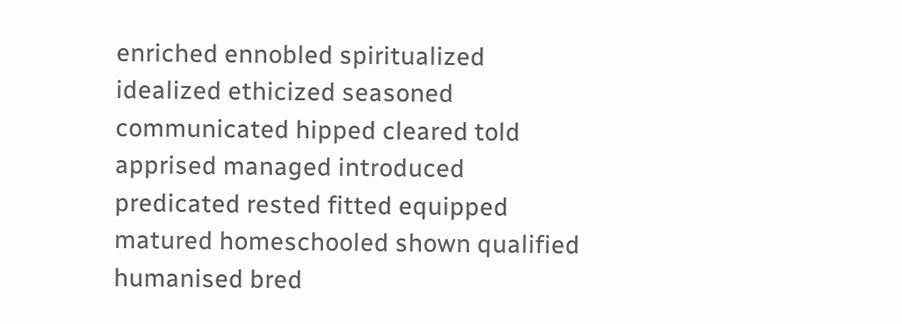enriched ennobled spiritualized idealized ethicized seasoned communicated hipped cleared told apprised managed introduced predicated rested fitted equipped matured homeschooled shown qualified humanised bred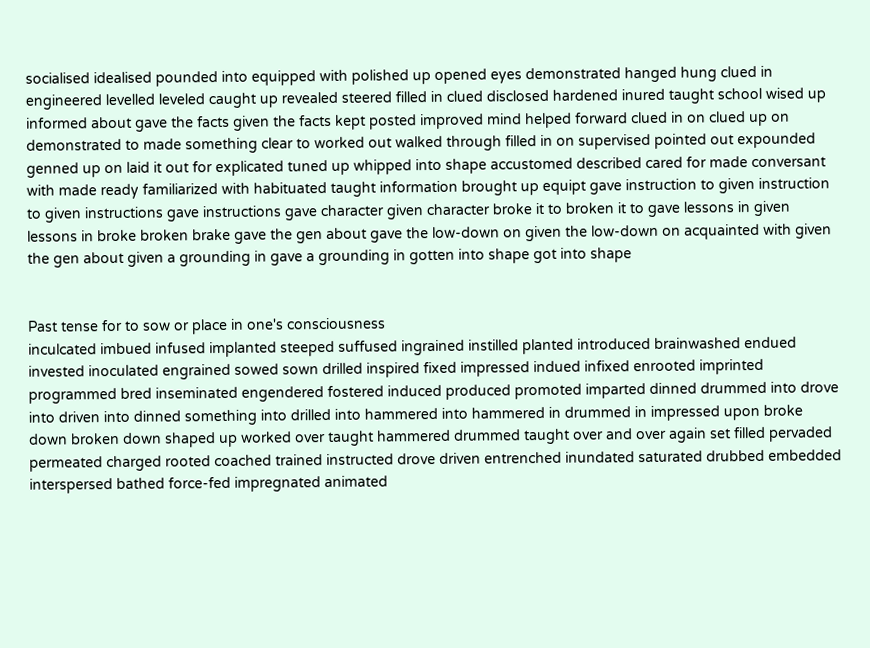socialised idealised pounded into equipped with polished up opened eyes demonstrated hanged hung clued in engineered levelled leveled caught up revealed steered filled in clued disclosed hardened inured taught school wised up informed about gave the facts given the facts kept posted improved mind helped forward clued in on clued up on demonstrated to made something clear to worked out walked through filled in on supervised pointed out expounded genned up on laid it out for explicated tuned up whipped into shape accustomed described cared for made conversant with made ready familiarized with habituated taught information brought up equipt gave instruction to given instruction to given instructions gave instructions gave character given character broke it to broken it to gave lessons in given lessons in broke broken brake gave the gen about gave the low-down on given the low-down on acquainted with given the gen about given a grounding in gave a grounding in gotten into shape got into shape


Past tense for to sow or place in one's consciousness
inculcated imbued infused implanted steeped suffused ingrained instilled planted introduced brainwashed endued invested inoculated engrained sowed sown drilled inspired fixed impressed indued infixed enrooted imprinted programmed bred inseminated engendered fostered induced produced promoted imparted dinned drummed into drove into driven into dinned something into drilled into hammered into hammered in drummed in impressed upon broke down broken down shaped up worked over taught hammered drummed taught over and over again set filled pervaded permeated charged rooted coached trained instructed drove driven entrenched inundated saturated drubbed embedded interspersed bathed force-fed impregnated animated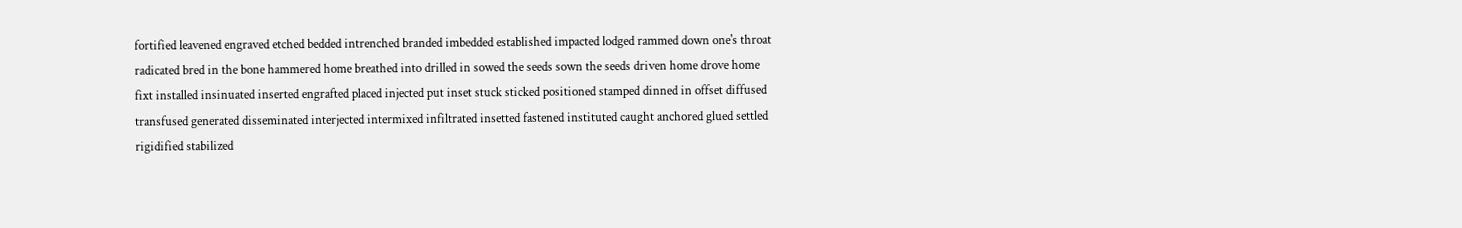fortified leavened engraved etched bedded intrenched branded imbedded established impacted lodged rammed down one's throat radicated bred in the bone hammered home breathed into drilled in sowed the seeds sown the seeds driven home drove home fixt installed insinuated inserted engrafted placed injected put inset stuck sticked positioned stamped dinned in offset diffused transfused generated disseminated interjected intermixed infiltrated insetted fastened instituted caught anchored glued settled rigidified stabilized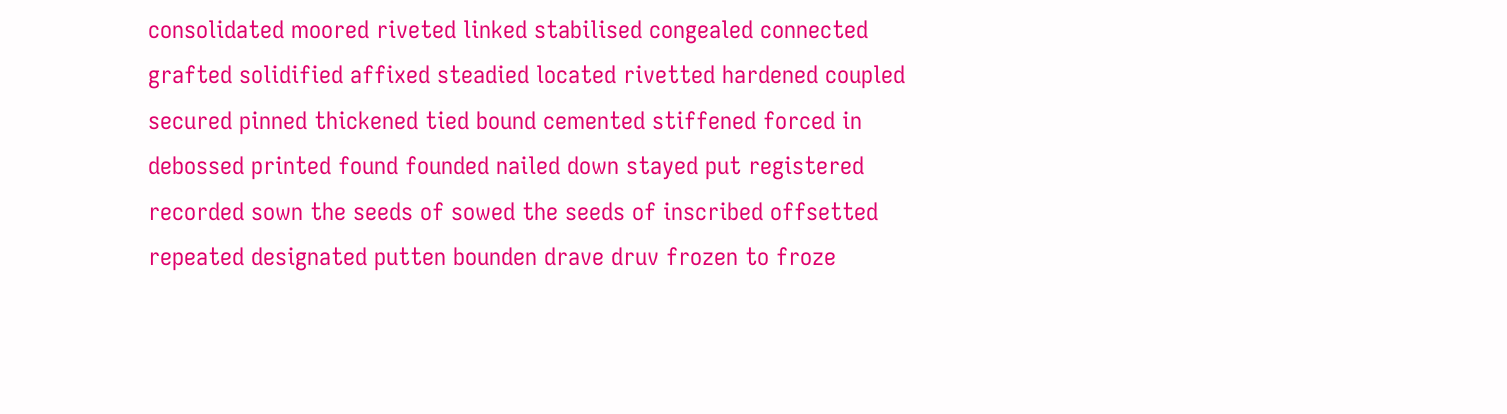consolidated moored riveted linked stabilised congealed connected grafted solidified affixed steadied located rivetted hardened coupled secured pinned thickened tied bound cemented stiffened forced in debossed printed found founded nailed down stayed put registered recorded sown the seeds of sowed the seeds of inscribed offsetted repeated designated putten bounden drave druv frozen to froze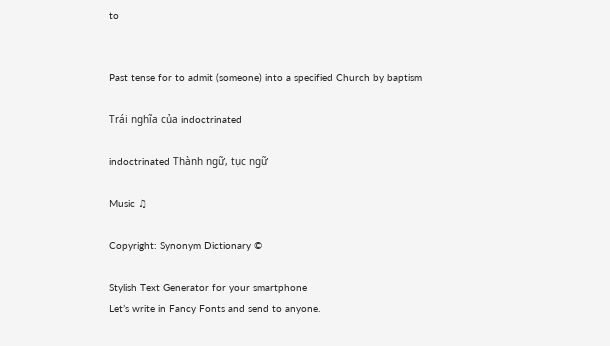to


Past tense for to admit (someone) into a specified Church by baptism

Trái nghĩa của indoctrinated

indoctrinated Thành ngữ, tục ngữ

Music ♫

Copyright: Synonym Dictionary ©

Stylish Text Generator for your smartphone
Let’s write in Fancy Fonts and send to anyone.